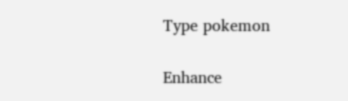Type pokemon

Enhance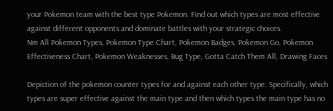your Pokemon team with the best type Pokemon. Find out which types are most effective against different opponents and dominate battles with your strategic choices.
Nm All Pokemon Types, Pokemon Type Chart, Pokemon Badges, Pokemon Go, Pokemon Effectiveness Chart, Pokemon Weaknesses, Bug Type, Gotta Catch Them All, Drawing Faces

Depiction of the pokemon counter types for and against each other type. Specifically, which types are super effective against the main type and then which types the main type has no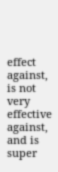effect against, is not very effective against, and is super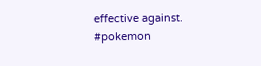effective against. #pokemon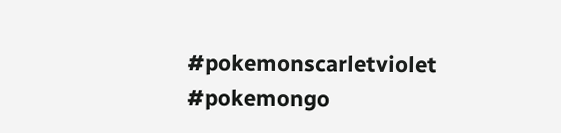#pokemonscarletviolet #pokemongo